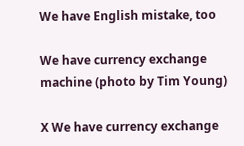We have English mistake, too

We have currency exchange machine (photo by Tim Young)

X We have currency exchange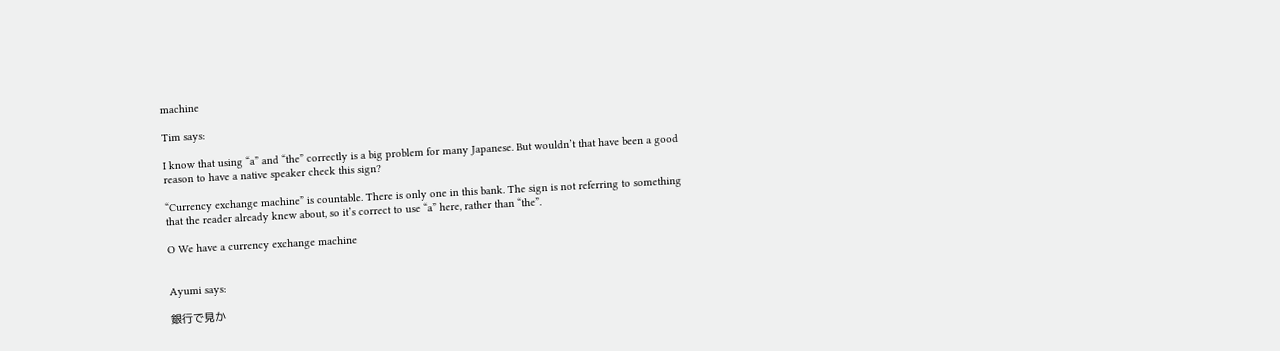machine

Tim says:

I know that using “a” and “the” correctly is a big problem for many Japanese. But wouldn’t that have been a good reason to have a native speaker check this sign?

“Currency exchange machine” is countable. There is only one in this bank. The sign is not referring to something that the reader already knew about, so it’s correct to use “a” here, rather than “the”.

O We have a currency exchange machine


Ayumi says:

銀行で見か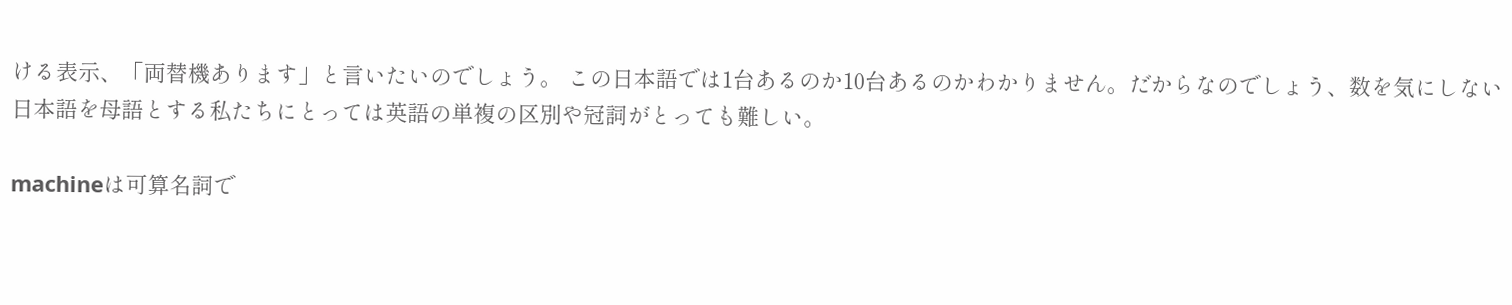ける表示、「両替機あります」と言いたいのでしょう。 この日本語では1台あるのか10台あるのかわかりません。だからなのでしょう、数を気にしない日本語を母語とする私たちにとっては英語の単複の区別や冠詞がとっても難しい。

machineは可算名詞で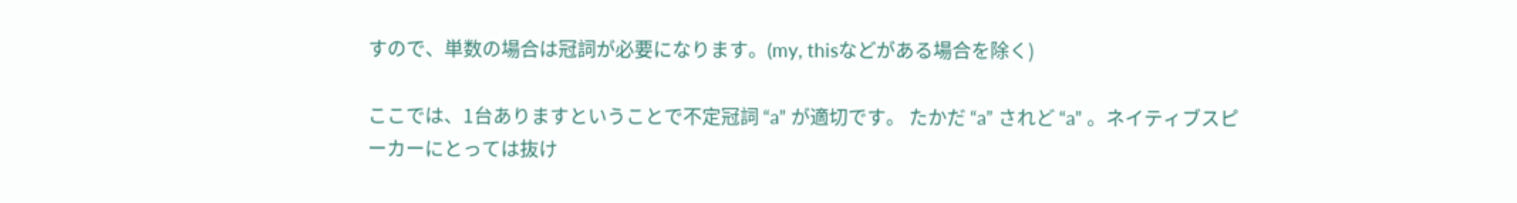すので、単数の場合は冠詞が必要になります。(my, thisなどがある場合を除く)

ここでは、1台ありますということで不定冠詞 “a” が適切です。 たかだ “a” されど “a” 。ネイティブスピーカーにとっては抜け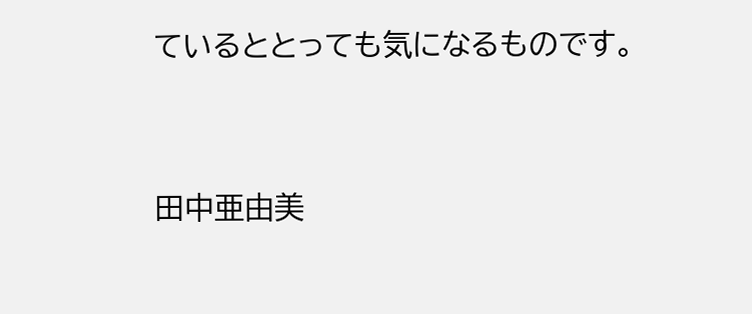ているととっても気になるものです。


田中亜由美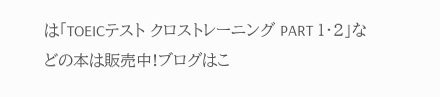は「TOEICテスト クロストレーニング PART 1・2」などの本は販売中!ブログはこ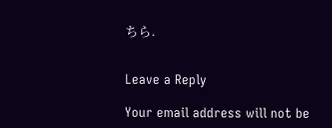ちら.


Leave a Reply

Your email address will not be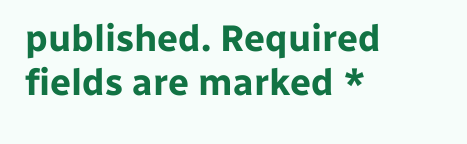published. Required fields are marked *